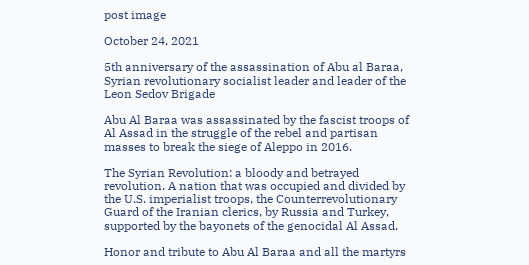post image

October 24, 2021

5th anniversary of the assassination of Abu al Baraa, Syrian revolutionary socialist leader and leader of the Leon Sedov Brigade

Abu Al Baraa was assassinated by the fascist troops of Al Assad in the struggle of the rebel and partisan masses to break the siege of Aleppo in 2016.

The Syrian Revolution: a bloody and betrayed revolution. A nation that was occupied and divided by the U.S. imperialist troops, the Counterrevolutionary Guard of the Iranian clerics, by Russia and Turkey, supported by the bayonets of the genocidal Al Assad.

Honor and tribute to Abu Al Baraa and all the martyrs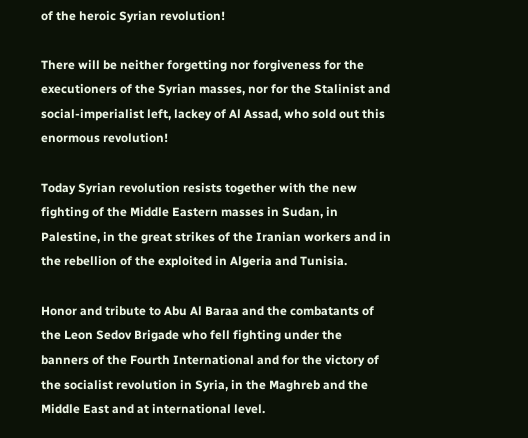of the heroic Syrian revolution!

There will be neither forgetting nor forgiveness for the executioners of the Syrian masses, nor for the Stalinist and social-imperialist left, lackey of Al Assad, who sold out this enormous revolution!

Today Syrian revolution resists together with the new fighting of the Middle Eastern masses in Sudan, in Palestine, in the great strikes of the Iranian workers and in the rebellion of the exploited in Algeria and Tunisia.

Honor and tribute to Abu Al Baraa and the combatants of the Leon Sedov Brigade who fell fighting under the banners of the Fourth International and for the victory of the socialist revolution in Syria, in the Maghreb and the Middle East and at international level.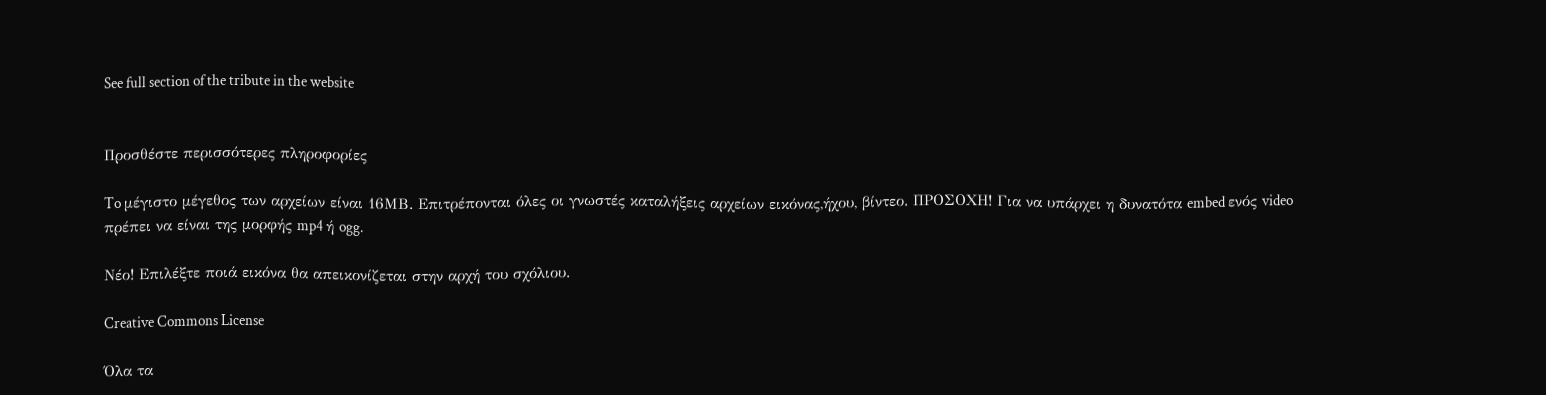See full section of the tribute in the website


Προσθέστε περισσότερες πληροφορίες

To μέγιστο μέγεθος των αρχείων είναι 16ΜΒ. Επιτρέπονται όλες οι γνωστές καταλήξεις αρχείων εικόνας,ήχου, βίντεο. ΠΡΟΣΟΧΗ! Για να υπάρχει η δυνατότα embed ενός video πρέπει να είναι της μορφής mp4 ή ogg.

Νέο! Επιλέξτε ποιά εικόνα θα απεικονίζεται στην αρχή του σχόλιου.

Creative Commons License

Όλα τα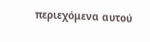περιεχόμενα αυτού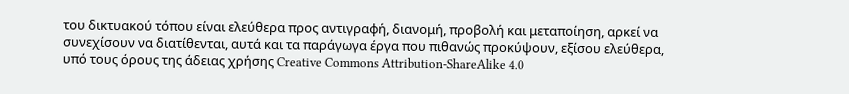του δικτυακού τόπου είναι ελεύθερα προς αντιγραφή, διανομή, προβολή και μεταποίηση, αρκεί να συνεχίσουν να διατίθενται, αυτά και τα παράγωγα έργα που πιθανώς προκύψουν, εξίσου ελεύθερα, υπό τους όρους της άδειας χρήσης Creative Commons Attribution-ShareAlike 4.0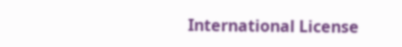International License